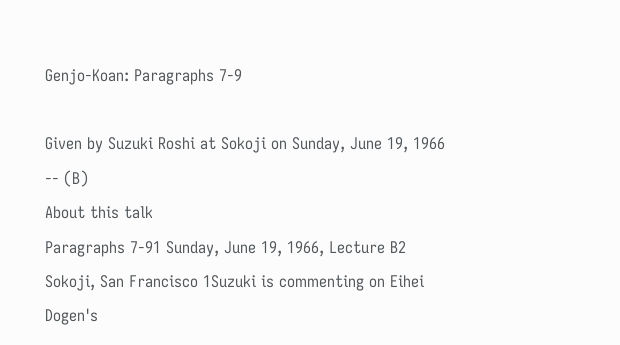Genjo-Koan: Paragraphs 7-9

Given by Suzuki Roshi at Sokoji on Sunday, June 19, 1966 -- (B)
About this talk
Paragraphs 7-91 Sunday, June 19, 1966, Lecture B2 Sokoji, San Francisco 1Suzuki is commenting on Eihei Dogen's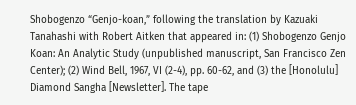Shobogenzo “Genjo-koan,” following the translation by Kazuaki Tanahashi with Robert Aitken that appeared in: (1) Shobogenzo Genjo Koan: An Analytic Study (unpublished manuscript, San Francisco Zen Center); (2) Wind Bell, 1967, VI (2-4), pp. 60-62, and (3) the [Honolulu] Diamond Sangha [Newsletter]. The tape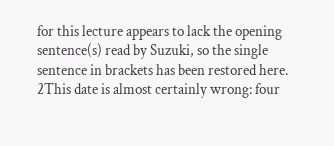for this lecture appears to lack the opening sentence(s) read by Suzuki, so the single sentence in brackets has been restored here. 2This date is almost certainly wrong: four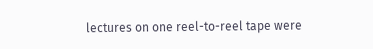lectures on one reel-to-reel tape were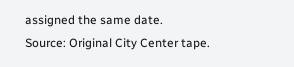assigned the same date.
Source: Original City Center tape.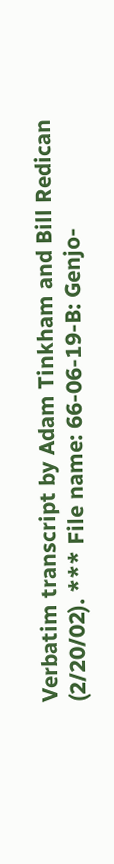Verbatim transcript by Adam Tinkham and Bill Redican (2/20/02). *** File name: 66-06-19-B: Genjo-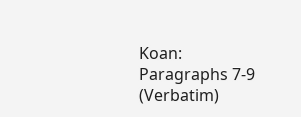Koan: Paragraphs 7-9 (Verbatim)